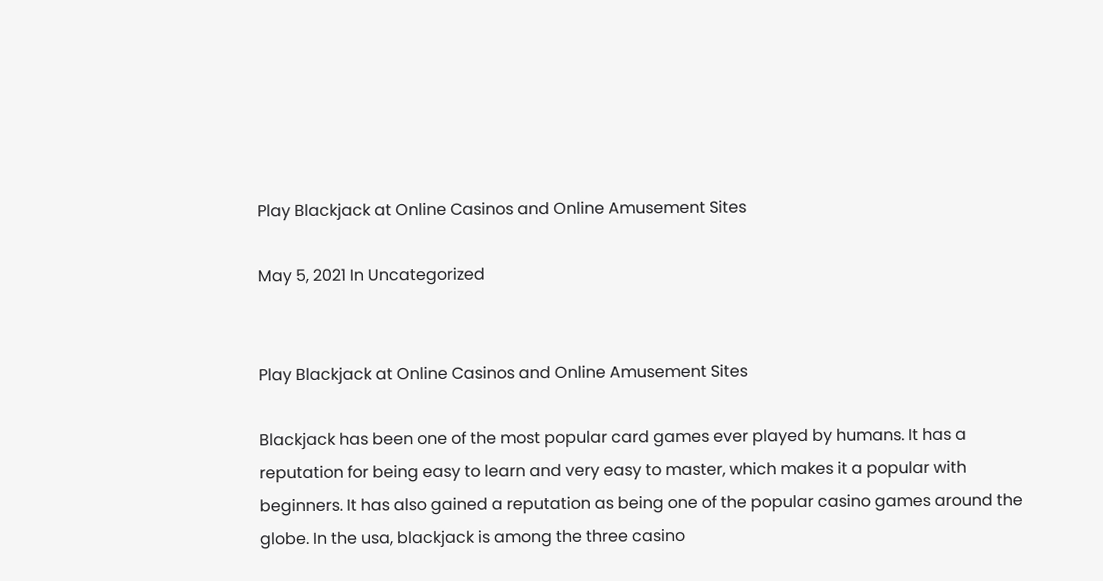Play Blackjack at Online Casinos and Online Amusement Sites

May 5, 2021 In Uncategorized


Play Blackjack at Online Casinos and Online Amusement Sites

Blackjack has been one of the most popular card games ever played by humans. It has a reputation for being easy to learn and very easy to master, which makes it a popular with beginners. It has also gained a reputation as being one of the popular casino games around the globe. In the usa, blackjack is among the three casino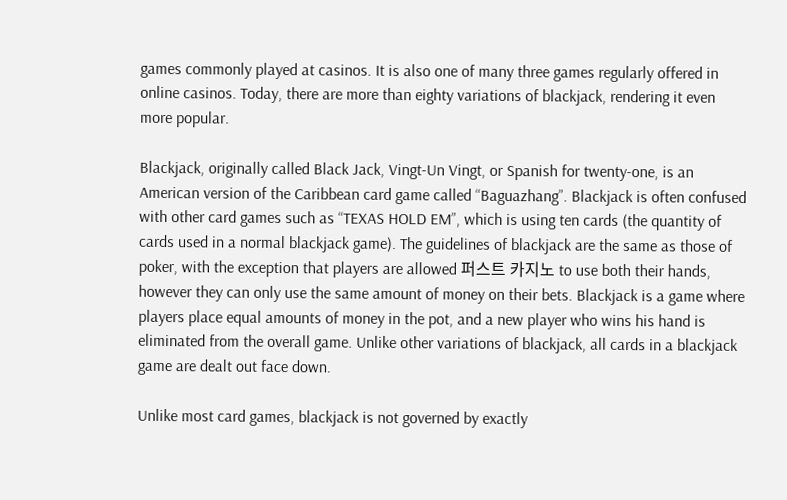games commonly played at casinos. It is also one of many three games regularly offered in online casinos. Today, there are more than eighty variations of blackjack, rendering it even more popular.

Blackjack, originally called Black Jack, Vingt-Un Vingt, or Spanish for twenty-one, is an American version of the Caribbean card game called “Baguazhang”. Blackjack is often confused with other card games such as “TEXAS HOLD EM”, which is using ten cards (the quantity of cards used in a normal blackjack game). The guidelines of blackjack are the same as those of poker, with the exception that players are allowed 퍼스트 카지노 to use both their hands, however they can only use the same amount of money on their bets. Blackjack is a game where players place equal amounts of money in the pot, and a new player who wins his hand is eliminated from the overall game. Unlike other variations of blackjack, all cards in a blackjack game are dealt out face down.

Unlike most card games, blackjack is not governed by exactly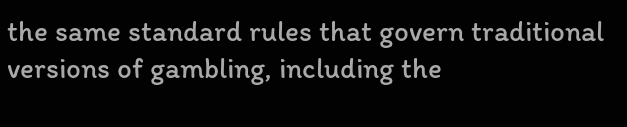the same standard rules that govern traditional versions of gambling, including the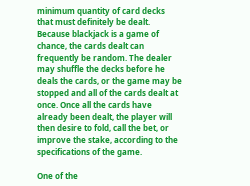minimum quantity of card decks that must definitely be dealt. Because blackjack is a game of chance, the cards dealt can frequently be random. The dealer may shuffle the decks before he deals the cards, or the game may be stopped and all of the cards dealt at once. Once all the cards have already been dealt, the player will then desire to fold, call the bet, or improve the stake, according to the specifications of the game.

One of the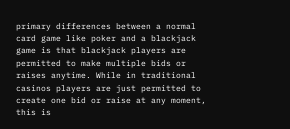primary differences between a normal card game like poker and a blackjack game is that blackjack players are permitted to make multiple bids or raises anytime. While in traditional casinos players are just permitted to create one bid or raise at any moment, this is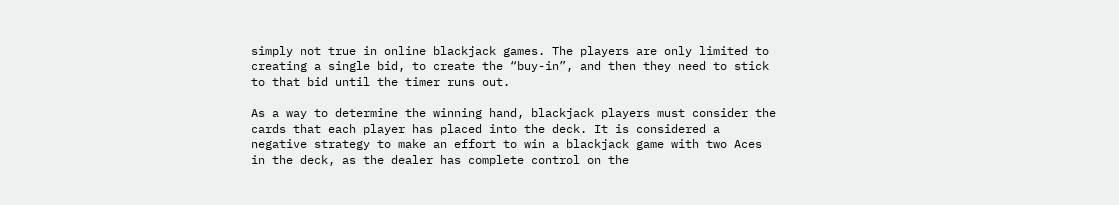simply not true in online blackjack games. The players are only limited to creating a single bid, to create the “buy-in”, and then they need to stick to that bid until the timer runs out.

As a way to determine the winning hand, blackjack players must consider the cards that each player has placed into the deck. It is considered a negative strategy to make an effort to win a blackjack game with two Aces in the deck, as the dealer has complete control on the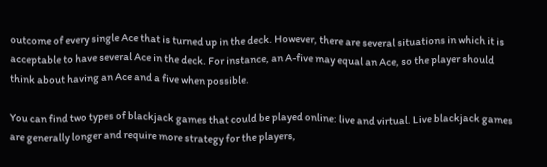outcome of every single Ace that is turned up in the deck. However, there are several situations in which it is acceptable to have several Ace in the deck. For instance, an A-five may equal an Ace, so the player should think about having an Ace and a five when possible.

You can find two types of blackjack games that could be played online: live and virtual. Live blackjack games are generally longer and require more strategy for the players,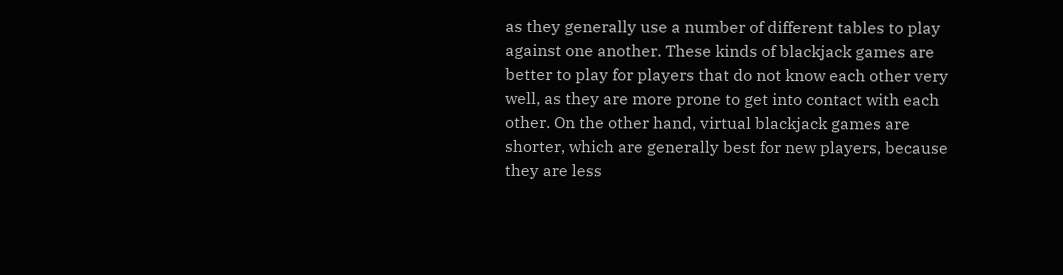as they generally use a number of different tables to play against one another. These kinds of blackjack games are better to play for players that do not know each other very well, as they are more prone to get into contact with each other. On the other hand, virtual blackjack games are shorter, which are generally best for new players, because they are less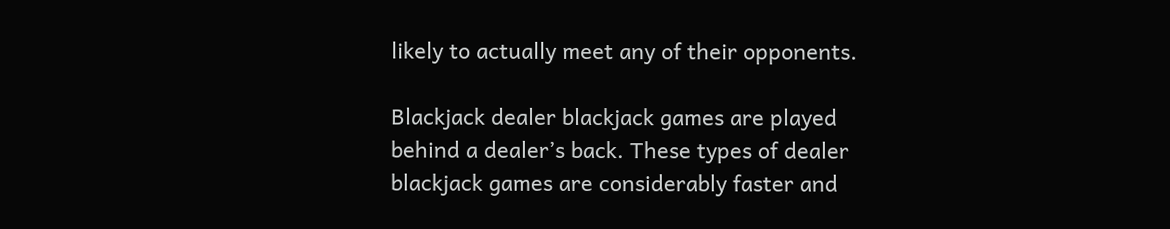likely to actually meet any of their opponents.

Blackjack dealer blackjack games are played behind a dealer’s back. These types of dealer blackjack games are considerably faster and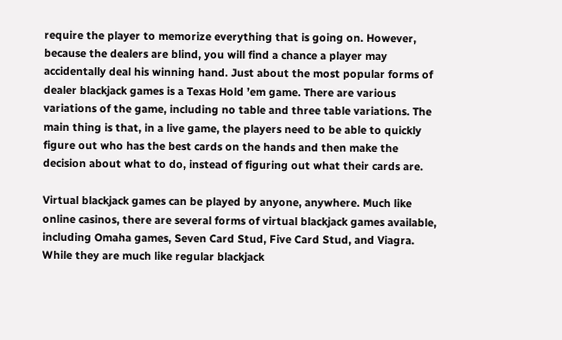require the player to memorize everything that is going on. However, because the dealers are blind, you will find a chance a player may accidentally deal his winning hand. Just about the most popular forms of dealer blackjack games is a Texas Hold ’em game. There are various variations of the game, including no table and three table variations. The main thing is that, in a live game, the players need to be able to quickly figure out who has the best cards on the hands and then make the decision about what to do, instead of figuring out what their cards are.

Virtual blackjack games can be played by anyone, anywhere. Much like online casinos, there are several forms of virtual blackjack games available, including Omaha games, Seven Card Stud, Five Card Stud, and Viagra. While they are much like regular blackjack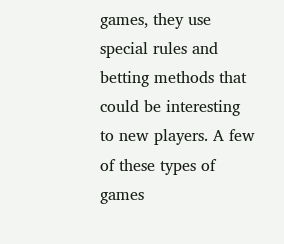games, they use special rules and betting methods that could be interesting to new players. A few of these types of games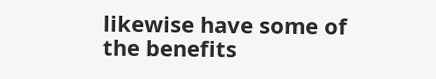likewise have some of the benefits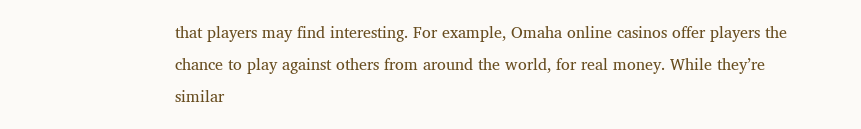that players may find interesting. For example, Omaha online casinos offer players the chance to play against others from around the world, for real money. While they’re similar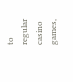to regular casino games,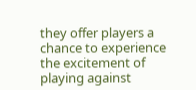they offer players a chance to experience the excitement of playing against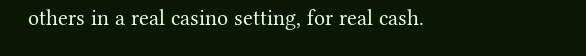others in a real casino setting, for real cash.